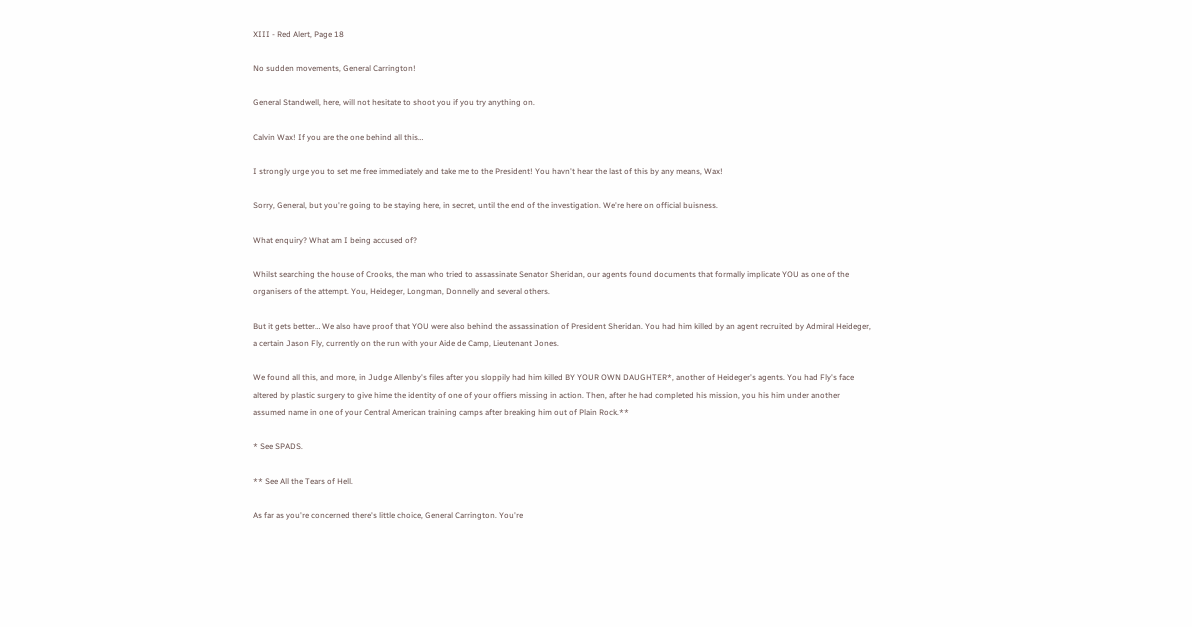XIII - Red Alert, Page 18

No sudden movements, General Carrington!

General Standwell, here, will not hesitate to shoot you if you try anything on.

Calvin Wax! If you are the one behind all this…

I strongly urge you to set me free immediately and take me to the President! You havn't hear the last of this by any means, Wax!

Sorry, General, but you're going to be staying here, in secret, until the end of the investigation. We're here on official buisness.

What enquiry? What am I being accused of?

Whilst searching the house of Crooks, the man who tried to assassinate Senator Sheridan, our agents found documents that formally implicate YOU as one of the organisers of the attempt. You, Heideger, Longman, Donnelly and several others.

But it gets better… We also have proof that YOU were also behind the assassination of President Sheridan. You had him killed by an agent recruited by Admiral Heideger, a certain Jason Fly, currently on the run with your Aide de Camp, Lieutenant Jones.

We found all this, and more, in Judge Allenby's files after you sloppily had him killed BY YOUR OWN DAUGHTER*, another of Heideger's agents. You had Fly's face altered by plastic surgery to give hime the identity of one of your offiers missing in action. Then, after he had completed his mission, you his him under another assumed name in one of your Central American training camps after breaking him out of Plain Rock.**

* See SPADS.

** See All the Tears of Hell.

As far as you're concerned there's little choice, General Carrington. You're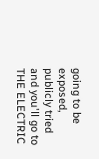going to be exposed, publicly tried and you'll go to THE ELECTRIC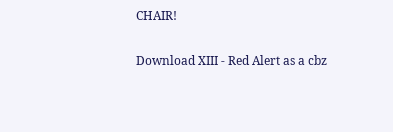CHAIR!

Download XIII - Red Alert as a cbz